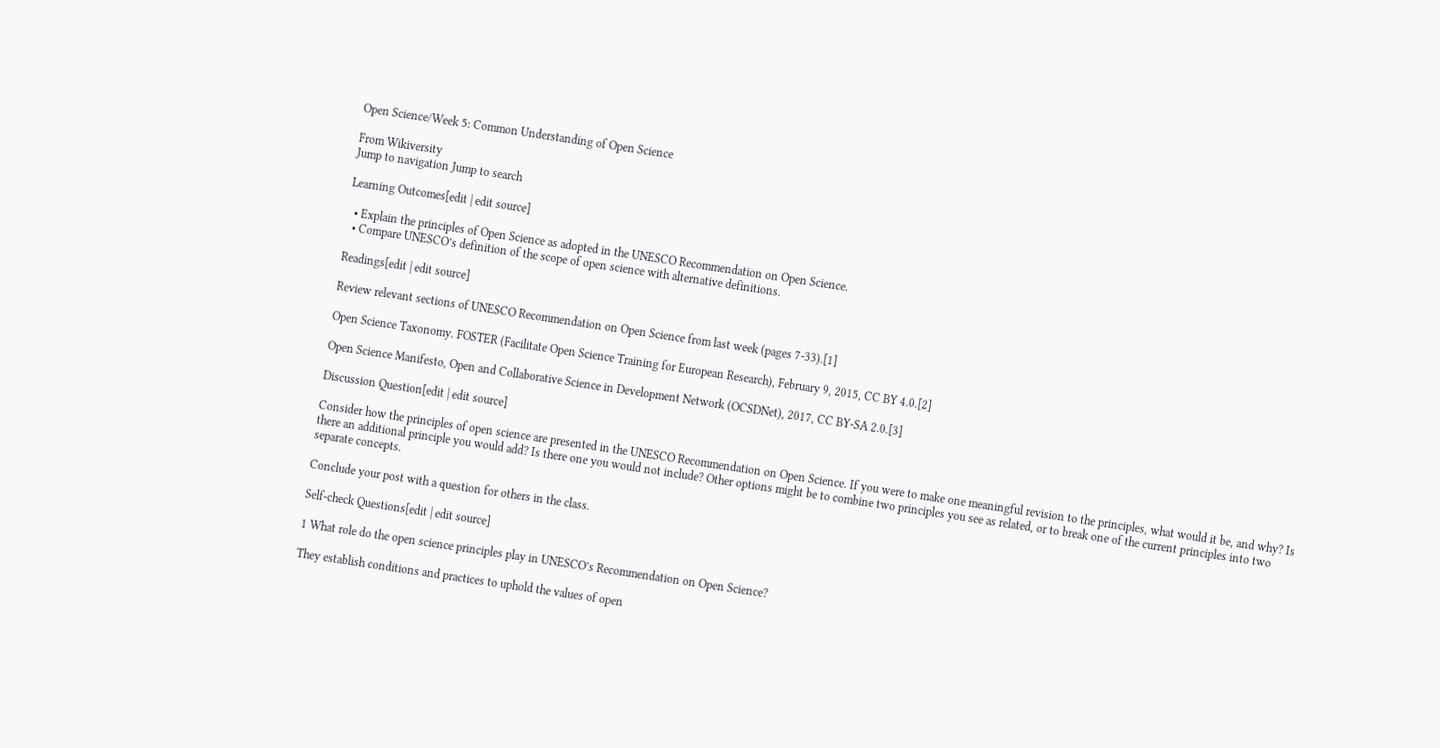Open Science/Week 5: Common Understanding of Open Science

From Wikiversity
Jump to navigation Jump to search

Learning Outcomes[edit | edit source]

  • Explain the principles of Open Science as adopted in the UNESCO Recommendation on Open Science.
  • Compare UNESCO’s definition of the scope of open science with alternative definitions.

Readings[edit | edit source]

Review relevant sections of UNESCO Recommendation on Open Science from last week (pages 7-33).[1]

Open Science Taxonomy. FOSTER (Facilitate Open Science Training for European Research), February 9, 2015, CC BY 4.0.[2]

Open Science Manifesto, Open and Collaborative Science in Development Network (OCSDNet), 2017, CC BY-SA 2.0.[3]

Discussion Question[edit | edit source]

Consider how the principles of open science are presented in the UNESCO Recommendation on Open Science. If you were to make one meaningful revision to the principles, what would it be, and why? Is there an additional principle you would add? Is there one you would not include? Other options might be to combine two principles you see as related, or to break one of the current principles into two separate concepts.

Conclude your post with a question for others in the class.

Self-check Questions[edit | edit source]

1 What role do the open science principles play in UNESCO’s Recommendation on Open Science?

They establish conditions and practices to uphold the values of open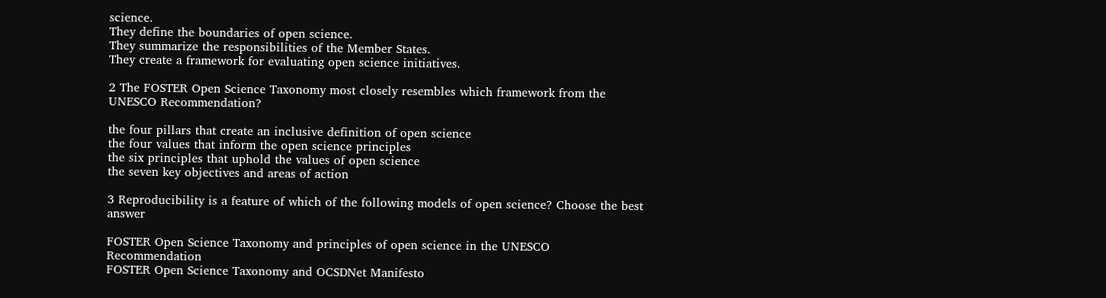science.
They define the boundaries of open science.
They summarize the responsibilities of the Member States.
They create a framework for evaluating open science initiatives.

2 The FOSTER Open Science Taxonomy most closely resembles which framework from the UNESCO Recommendation?

the four pillars that create an inclusive definition of open science
the four values that inform the open science principles
the six principles that uphold the values of open science
the seven key objectives and areas of action

3 Reproducibility is a feature of which of the following models of open science? Choose the best answer

FOSTER Open Science Taxonomy and principles of open science in the UNESCO Recommendation
FOSTER Open Science Taxonomy and OCSDNet Manifesto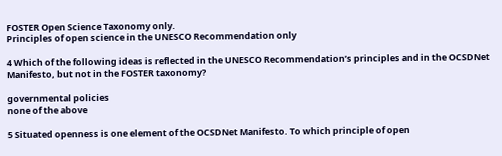FOSTER Open Science Taxonomy only.
Principles of open science in the UNESCO Recommendation only

4 Which of the following ideas is reflected in the UNESCO Recommendation’s principles and in the OCSDNet Manifesto, but not in the FOSTER taxonomy?

governmental policies
none of the above

5 Situated openness is one element of the OCSDNet Manifesto. To which principle of open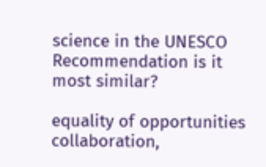science in the UNESCO Recommendation is it most similar?

equality of opportunities
collaboration,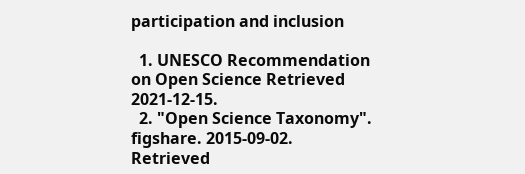participation and inclusion

  1. UNESCO Recommendation on Open Science Retrieved 2021-12-15.
  2. "Open Science Taxonomy". figshare. 2015-09-02. Retrieved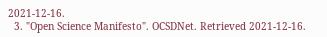2021-12-16.
  3. "Open Science Manifesto". OCSDNet. Retrieved 2021-12-16.